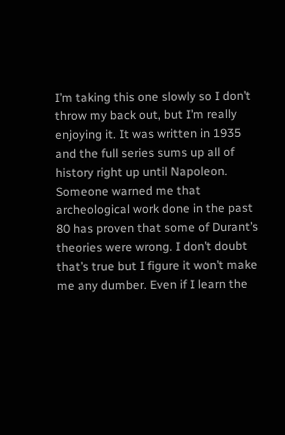I’m taking this one slowly so I don’t throw my back out, but I’m really enjoying it. It was written in 1935 and the full series sums up all of history right up until Napoleon. Someone warned me that archeological work done in the past 80 has proven that some of Durant’s theories were wrong. I don’t doubt that’s true but I figure it won’t make me any dumber. Even if I learn the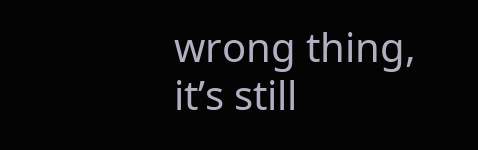wrong thing, it’s still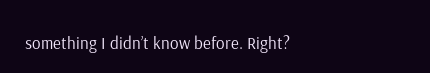something I didn’t know before. Right?